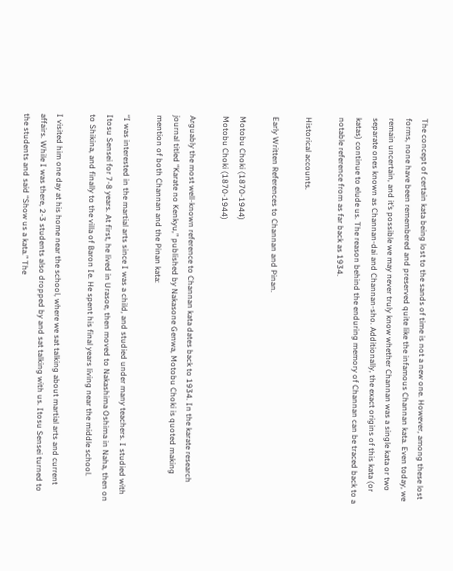The concept of certain kata being lost to the sands of time is not a new one. However, among these lost forms, none have been remembered and preserved quite like the infamous Channan kata. Even today, we remain uncertain, and it’s possible we may never truly know whether Channan was a single kata or two separate ones known as Channan-dai and Channan-sho. Additionally, the exact origins of this kata (or katas) continue to elude us. The reason behind the enduring memory of Channan can be traced back to a notable reference from as far back as 1934.

Historical accounts.

Early Written References to Channan and Pinan.

Motobu Choki (1870-1944)
Motobu Choki (1870-1944)

Arguably the most well-known reference to Channan kata dates back to 1934. In the karate research journal titled “Karate no Kenkyu,” published by Nakasone Genwa, Motobu Choki is quoted making mention of both Channan and the Pinan kata:

“I was interested in the martial arts since I was a child, and studied under many teachers. I studied with Itosu Sensei for 7-8 years. At first, he lived in Urasoe, then moved to Nakashima Oshima in Naha, then on to Shikina, and finally to the villa of Baron Ie. He spent his final years living near the middle school.

I visited him one day at his home near the school, where we sat talking about martial arts and current affairs. While I was there, 2-3 students also dropped by and sat talking with us. Itosu Sensei turned to the students and said “Show us a kata.” The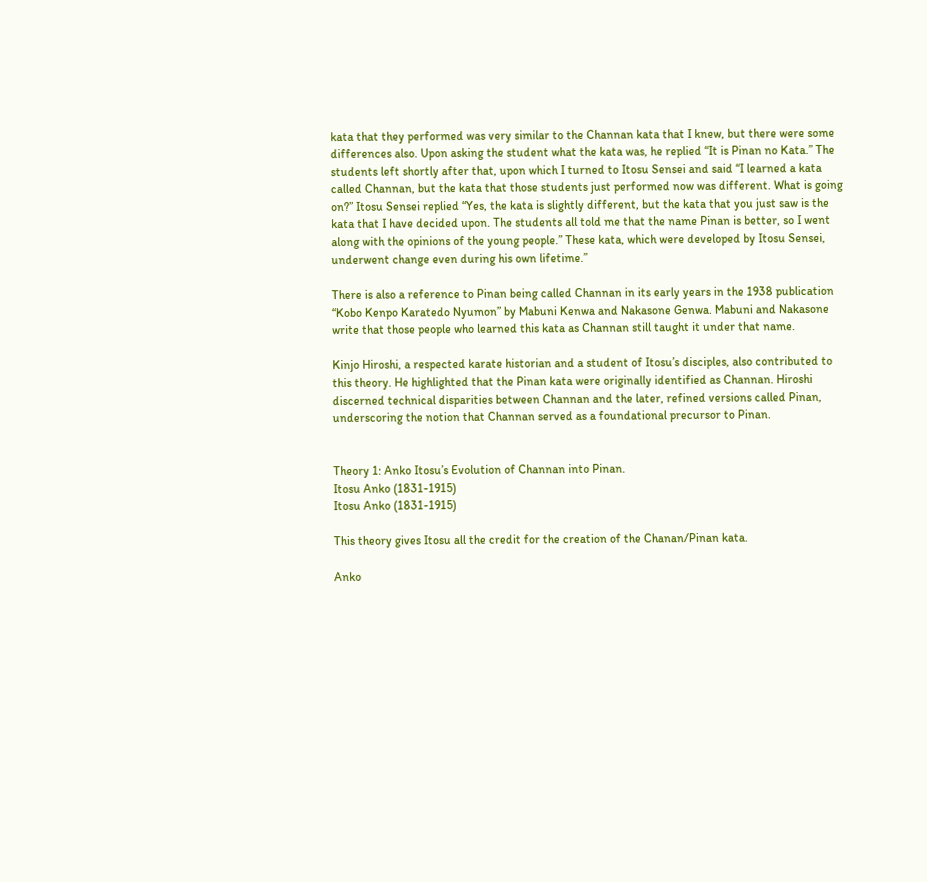kata that they performed was very similar to the Channan kata that I knew, but there were some differences also. Upon asking the student what the kata was, he replied “It is Pinan no Kata.” The students left shortly after that, upon which I turned to Itosu Sensei and said “I learned a kata called Channan, but the kata that those students just performed now was different. What is going on?” Itosu Sensei replied “Yes, the kata is slightly different, but the kata that you just saw is the kata that I have decided upon. The students all told me that the name Pinan is better, so I went along with the opinions of the young people.” These kata, which were developed by Itosu Sensei, underwent change even during his own lifetime.”

There is also a reference to Pinan being called Channan in its early years in the 1938 publication “Kobo Kenpo Karatedo Nyumon” by Mabuni Kenwa and Nakasone Genwa. Mabuni and Nakasone write that those people who learned this kata as Channan still taught it under that name.

Kinjo Hiroshi, a respected karate historian and a student of Itosu’s disciples, also contributed to this theory. He highlighted that the Pinan kata were originally identified as Channan. Hiroshi discerned technical disparities between Channan and the later, refined versions called Pinan, underscoring the notion that Channan served as a foundational precursor to Pinan.


Theory 1: Anko Itosu’s Evolution of Channan into Pinan.
Itosu Anko (1831-1915)
Itosu Anko (1831-1915)

This theory gives Itosu all the credit for the creation of the Chanan/Pinan kata.

Anko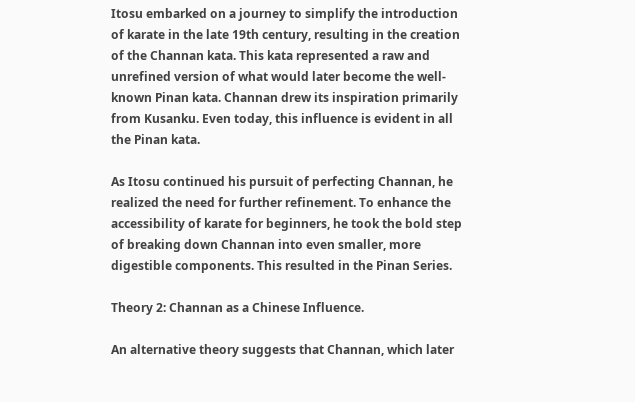Itosu embarked on a journey to simplify the introduction of karate in the late 19th century, resulting in the creation of the Channan kata. This kata represented a raw and unrefined version of what would later become the well-known Pinan kata. Channan drew its inspiration primarily from Kusanku. Even today, this influence is evident in all the Pinan kata.

As Itosu continued his pursuit of perfecting Channan, he realized the need for further refinement. To enhance the accessibility of karate for beginners, he took the bold step of breaking down Channan into even smaller, more digestible components. This resulted in the Pinan Series.

Theory 2: Channan as a Chinese Influence.

An alternative theory suggests that Channan, which later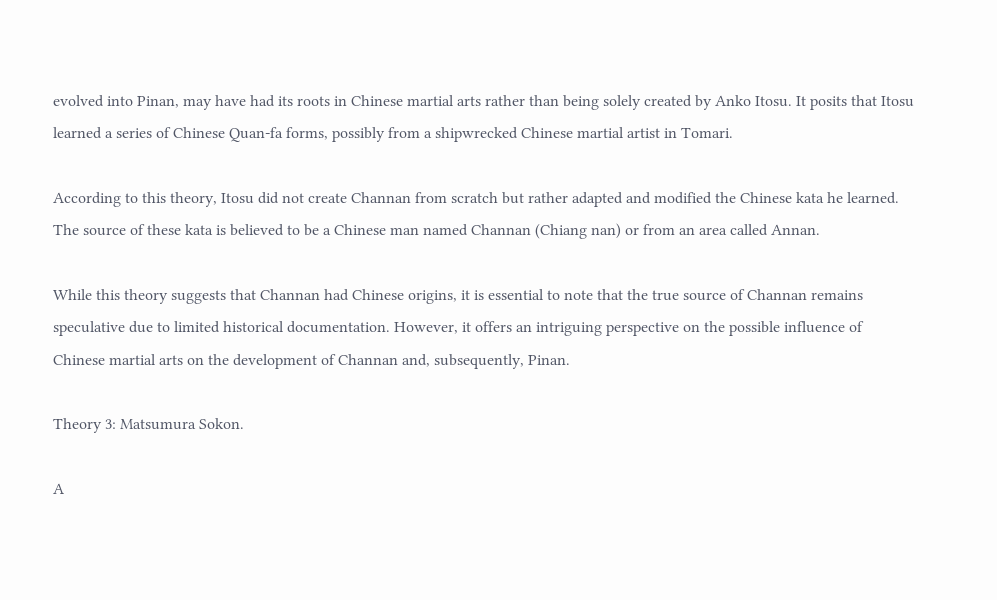evolved into Pinan, may have had its roots in Chinese martial arts rather than being solely created by Anko Itosu. It posits that Itosu learned a series of Chinese Quan-fa forms, possibly from a shipwrecked Chinese martial artist in Tomari.

According to this theory, Itosu did not create Channan from scratch but rather adapted and modified the Chinese kata he learned. The source of these kata is believed to be a Chinese man named Channan (Chiang nan) or from an area called Annan.

While this theory suggests that Channan had Chinese origins, it is essential to note that the true source of Channan remains speculative due to limited historical documentation. However, it offers an intriguing perspective on the possible influence of Chinese martial arts on the development of Channan and, subsequently, Pinan.

Theory 3: Matsumura Sokon.

A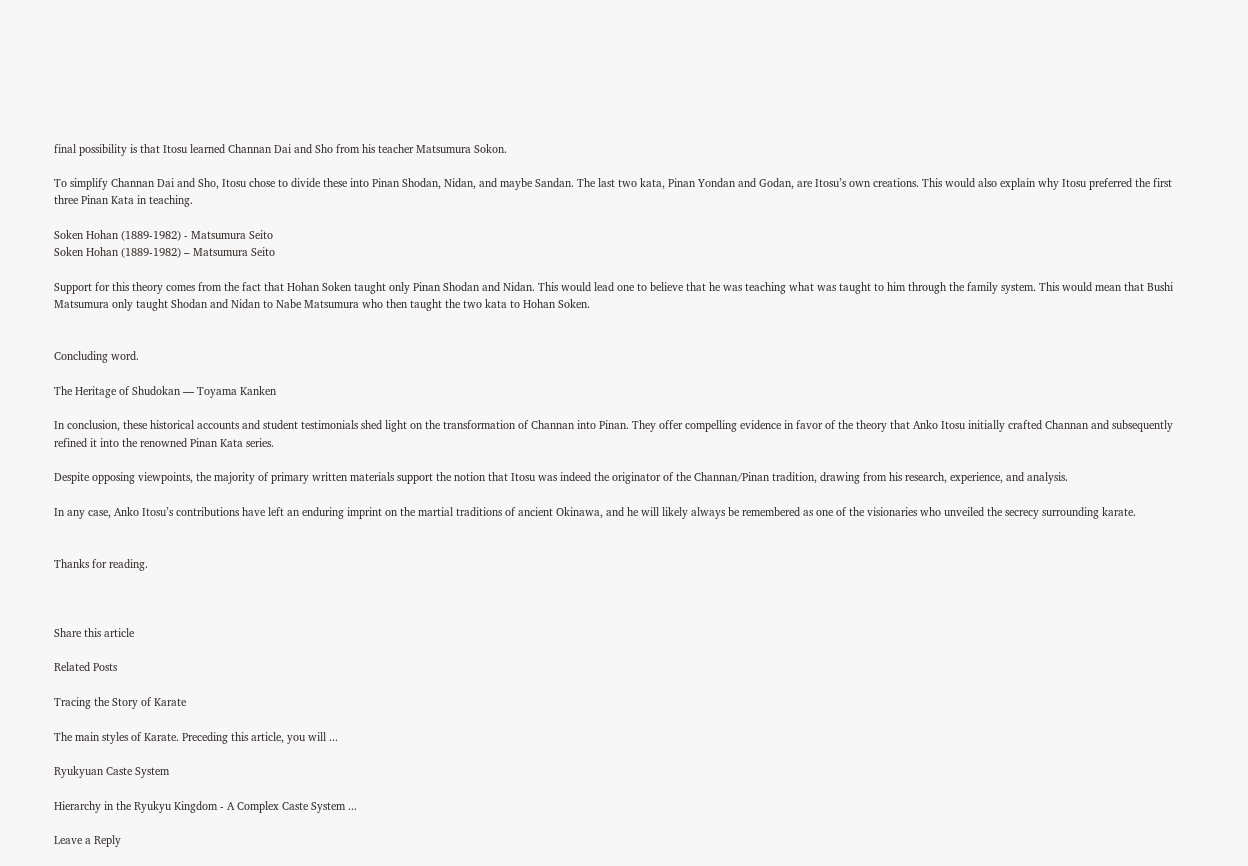final possibility is that Itosu learned Channan Dai and Sho from his teacher Matsumura Sokon.

To simplify Channan Dai and Sho, Itosu chose to divide these into Pinan Shodan, Nidan, and maybe Sandan. The last two kata, Pinan Yondan and Godan, are Itosu’s own creations. This would also explain why Itosu preferred the first three Pinan Kata in teaching.

Soken Hohan (1889-1982) - Matsumura Seito
Soken Hohan (1889-1982) – Matsumura Seito

Support for this theory comes from the fact that Hohan Soken taught only Pinan Shodan and Nidan. This would lead one to believe that he was teaching what was taught to him through the family system. This would mean that Bushi Matsumura only taught Shodan and Nidan to Nabe Matsumura who then taught the two kata to Hohan Soken.


Concluding word.

The Heritage of Shudokan — Toyama Kanken

In conclusion, these historical accounts and student testimonials shed light on the transformation of Channan into Pinan. They offer compelling evidence in favor of the theory that Anko Itosu initially crafted Channan and subsequently refined it into the renowned Pinan Kata series.

Despite opposing viewpoints, the majority of primary written materials support the notion that Itosu was indeed the originator of the Channan/Pinan tradition, drawing from his research, experience, and analysis.

In any case, Anko Itosu’s contributions have left an enduring imprint on the martial traditions of ancient Okinawa, and he will likely always be remembered as one of the visionaries who unveiled the secrecy surrounding karate.


Thanks for reading.



Share this article

Related Posts

Tracing the Story of Karate

The main styles of Karate. Preceding this article, you will ...

Ryukyuan Caste System

Hierarchy in the Ryukyu Kingdom - A Complex Caste System ...

Leave a Reply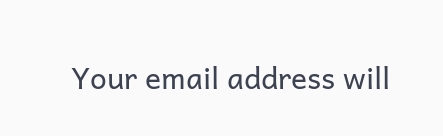Your email address will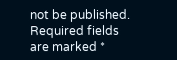not be published. Required fields are marked *